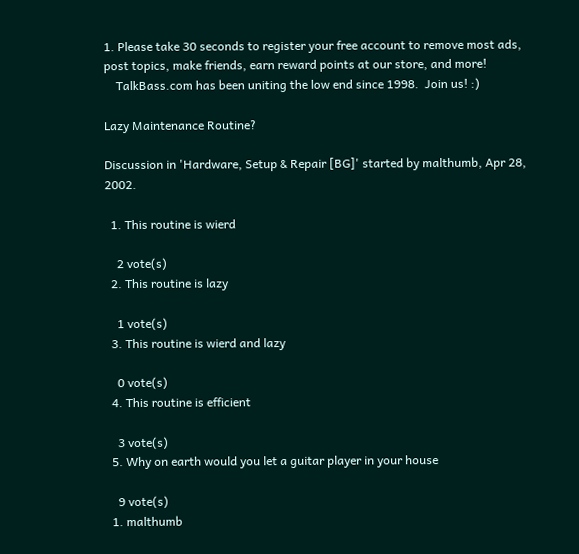1. Please take 30 seconds to register your free account to remove most ads, post topics, make friends, earn reward points at our store, and more!
    TalkBass.com has been uniting the low end since 1998.  Join us! :)

Lazy Maintenance Routine?

Discussion in 'Hardware, Setup & Repair [BG]' started by malthumb, Apr 28, 2002.

  1. This routine is wierd

    2 vote(s)
  2. This routine is lazy

    1 vote(s)
  3. This routine is wierd and lazy

    0 vote(s)
  4. This routine is efficient

    3 vote(s)
  5. Why on earth would you let a guitar player in your house

    9 vote(s)
  1. malthumb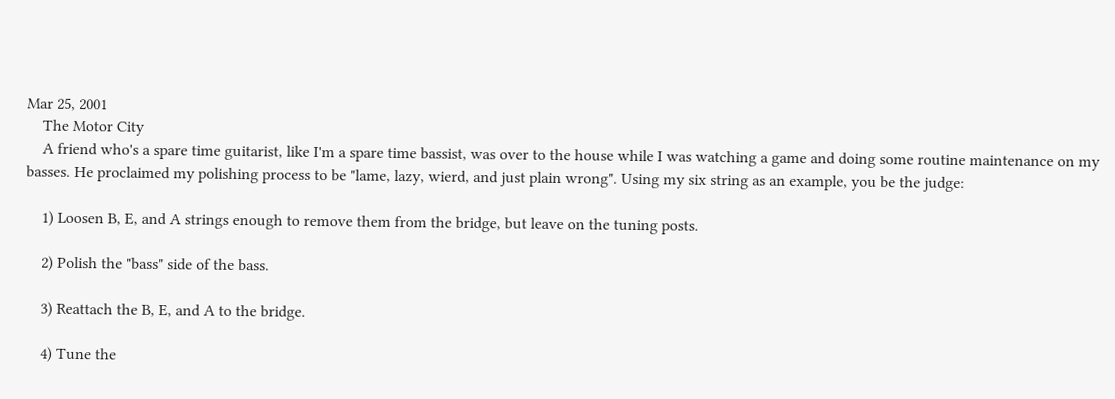Mar 25, 2001
    The Motor City
    A friend who's a spare time guitarist, like I'm a spare time bassist, was over to the house while I was watching a game and doing some routine maintenance on my basses. He proclaimed my polishing process to be "lame, lazy, wierd, and just plain wrong". Using my six string as an example, you be the judge:

    1) Loosen B, E, and A strings enough to remove them from the bridge, but leave on the tuning posts.

    2) Polish the "bass" side of the bass.

    3) Reattach the B, E, and A to the bridge.

    4) Tune the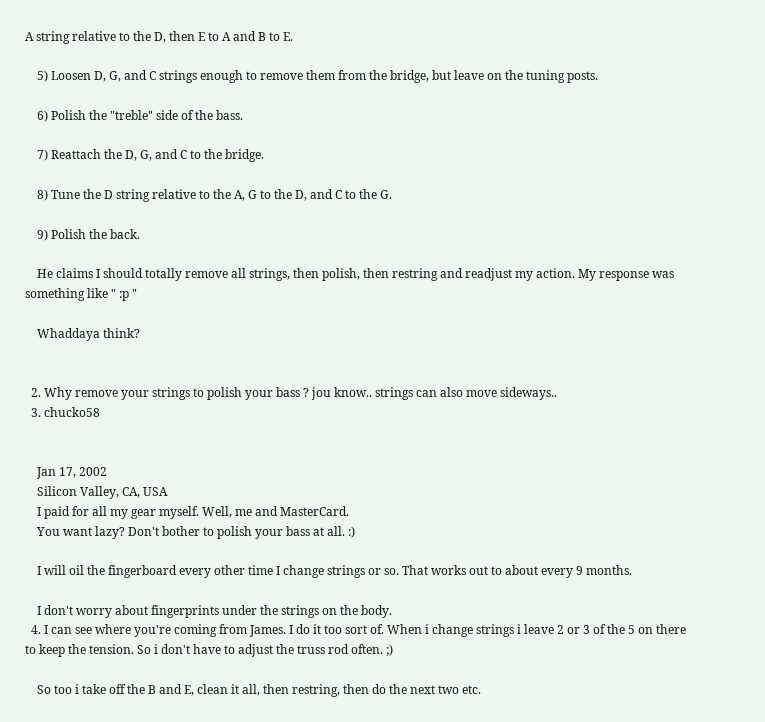A string relative to the D, then E to A and B to E.

    5) Loosen D, G, and C strings enough to remove them from the bridge, but leave on the tuning posts.

    6) Polish the "treble" side of the bass.

    7) Reattach the D, G, and C to the bridge.

    8) Tune the D string relative to the A, G to the D, and C to the G.

    9) Polish the back.

    He claims I should totally remove all strings, then polish, then restring and readjust my action. My response was something like " :p "

    Whaddaya think?


  2. Why remove your strings to polish your bass ? jou know.. strings can also move sideways..
  3. chucko58


    Jan 17, 2002
    Silicon Valley, CA, USA
    I paid for all my gear myself. Well, me and MasterCard.
    You want lazy? Don't bother to polish your bass at all. :)

    I will oil the fingerboard every other time I change strings or so. That works out to about every 9 months.

    I don't worry about fingerprints under the strings on the body.
  4. I can see where you're coming from James. I do it too sort of. When i change strings i leave 2 or 3 of the 5 on there to keep the tension. So i don't have to adjust the truss rod often. ;)

    So too i take off the B and E, clean it all, then restring, then do the next two etc.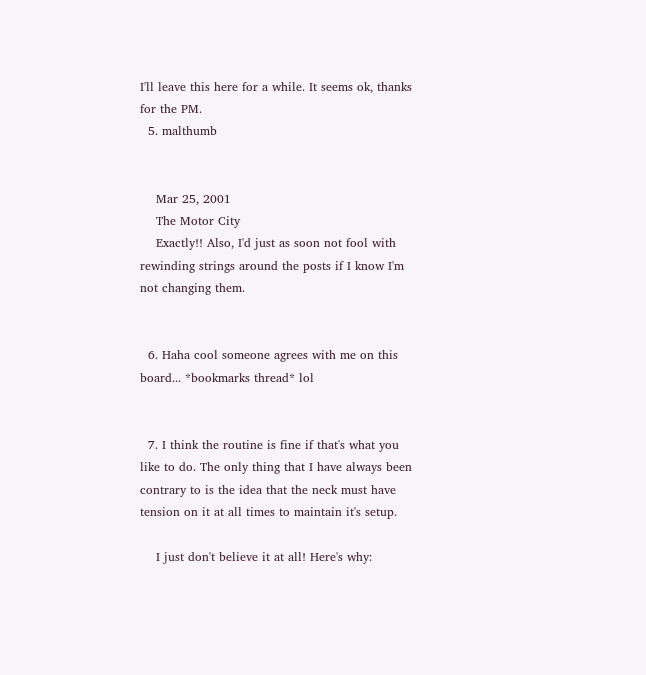I'll leave this here for a while. It seems ok, thanks for the PM.
  5. malthumb


    Mar 25, 2001
    The Motor City
    Exactly!! Also, I'd just as soon not fool with rewinding strings around the posts if I know I'm not changing them.


  6. Haha cool someone agrees with me on this board... *bookmarks thread* lol


  7. I think the routine is fine if that's what you like to do. The only thing that I have always been contrary to is the idea that the neck must have tension on it at all times to maintain it's setup.

    I just don't believe it at all! Here's why: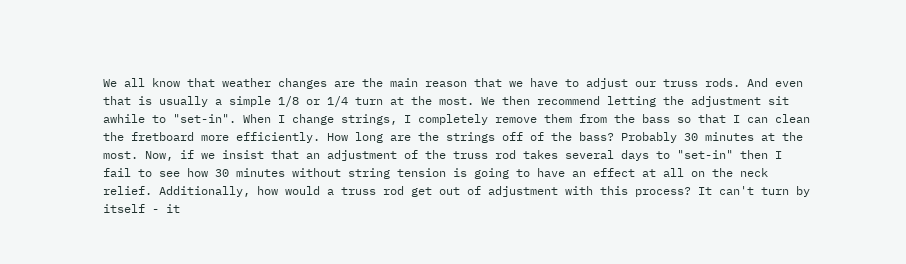We all know that weather changes are the main reason that we have to adjust our truss rods. And even that is usually a simple 1/8 or 1/4 turn at the most. We then recommend letting the adjustment sit awhile to "set-in". When I change strings, I completely remove them from the bass so that I can clean the fretboard more efficiently. How long are the strings off of the bass? Probably 30 minutes at the most. Now, if we insist that an adjustment of the truss rod takes several days to "set-in" then I fail to see how 30 minutes without string tension is going to have an effect at all on the neck relief. Additionally, how would a truss rod get out of adjustment with this process? It can't turn by itself - it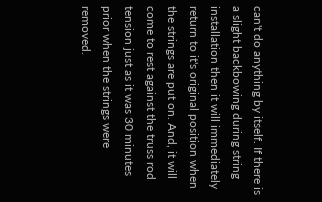can't do anything by itself. If there is a slight backbowing during string installation then it will immediately return to it's original position when the strings are put on. And, it will come to rest against the truss rod tension just as it was 30 minutes prior when the strings were removed.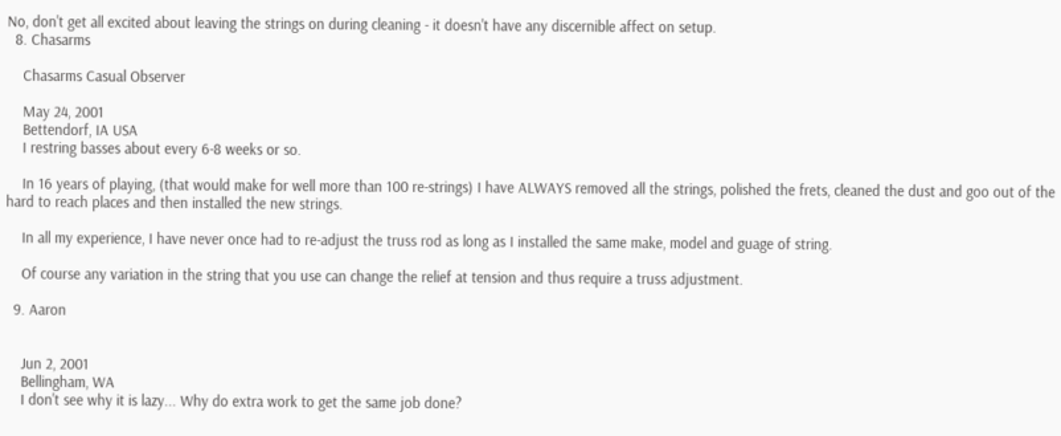No, don't get all excited about leaving the strings on during cleaning - it doesn't have any discernible affect on setup.
  8. Chasarms

    Chasarms Casual Observer

    May 24, 2001
    Bettendorf, IA USA
    I restring basses about every 6-8 weeks or so.

    In 16 years of playing, (that would make for well more than 100 re-strings) I have ALWAYS removed all the strings, polished the frets, cleaned the dust and goo out of the hard to reach places and then installed the new strings.

    In all my experience, I have never once had to re-adjust the truss rod as long as I installed the same make, model and guage of string.

    Of course any variation in the string that you use can change the relief at tension and thus require a truss adjustment.

  9. Aaron


    Jun 2, 2001
    Bellingham, WA
    I don't see why it is lazy... Why do extra work to get the same job done?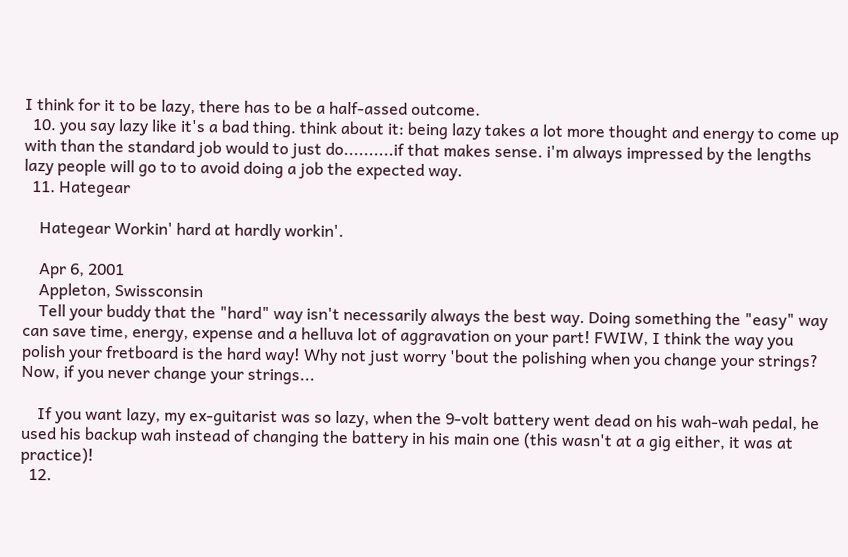I think for it to be lazy, there has to be a half-assed outcome.
  10. you say lazy like it's a bad thing. think about it: being lazy takes a lot more thought and energy to come up with than the standard job would to just do..........if that makes sense. i'm always impressed by the lengths lazy people will go to to avoid doing a job the expected way.
  11. Hategear

    Hategear Workin' hard at hardly workin'.

    Apr 6, 2001
    Appleton, Swissconsin
    Tell your buddy that the "hard" way isn't necessarily always the best way. Doing something the "easy" way can save time, energy, expense and a helluva lot of aggravation on your part! FWIW, I think the way you polish your fretboard is the hard way! Why not just worry 'bout the polishing when you change your strings? Now, if you never change your strings...

    If you want lazy, my ex-guitarist was so lazy, when the 9-volt battery went dead on his wah-wah pedal, he used his backup wah instead of changing the battery in his main one (this wasn't at a gig either, it was at practice)!
  12.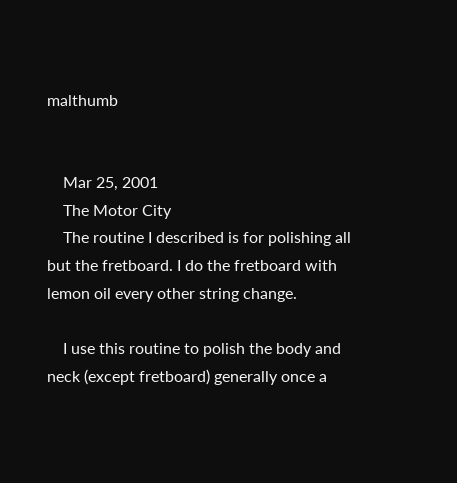malthumb


    Mar 25, 2001
    The Motor City
    The routine I described is for polishing all but the fretboard. I do the fretboard with lemon oil every other string change.

    I use this routine to polish the body and neck (except fretboard) generally once a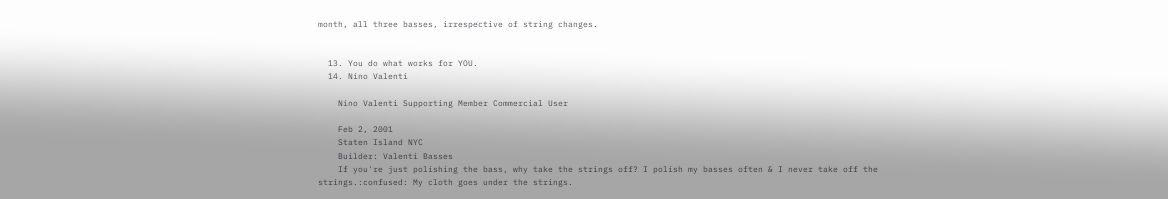month, all three basses, irrespective of string changes.


  13. You do what works for YOU.
  14. Nino Valenti

    Nino Valenti Supporting Member Commercial User

    Feb 2, 2001
    Staten Island NYC
    Builder: Valenti Basses
    If you're just polishing the bass, why take the strings off? I polish my basses often & I never take off the strings.:confused: My cloth goes under the strings.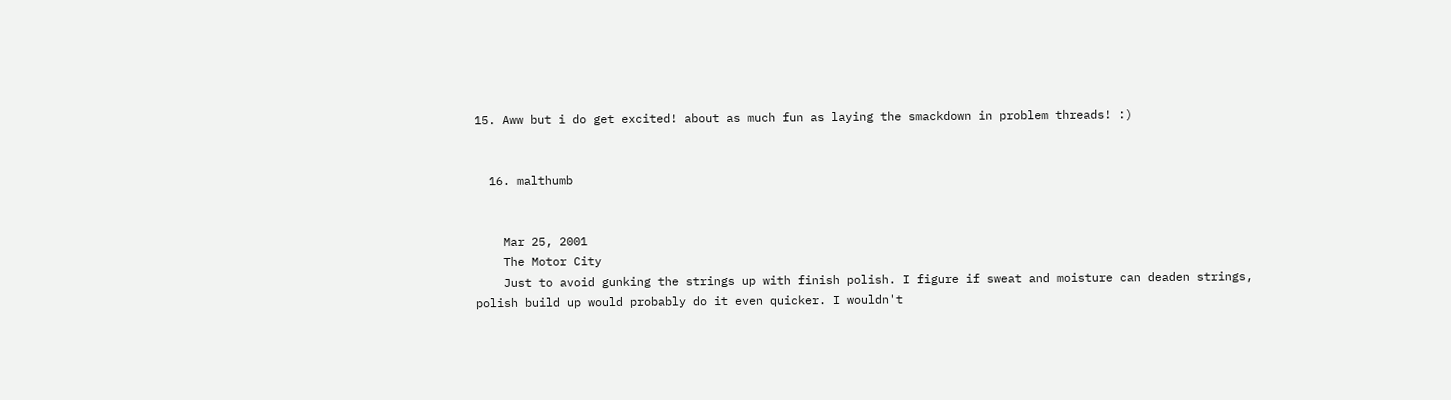15. Aww but i do get excited! about as much fun as laying the smackdown in problem threads! :)


  16. malthumb


    Mar 25, 2001
    The Motor City
    Just to avoid gunking the strings up with finish polish. I figure if sweat and moisture can deaden strings, polish build up would probably do it even quicker. I wouldn't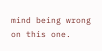mind being wrong on this one.